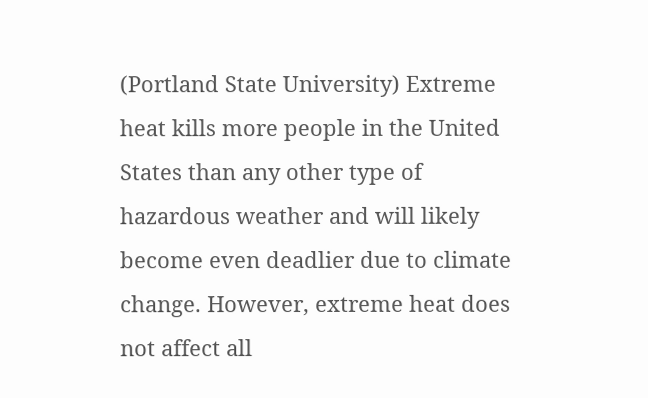(Portland State University) Extreme heat kills more people in the United States than any other type of hazardous weather and will likely become even deadlier due to climate change. However, extreme heat does not affect all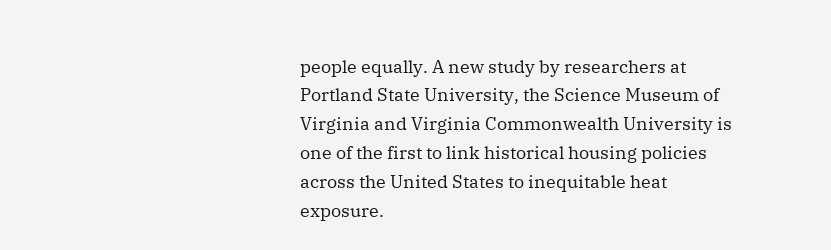people equally. A new study by researchers at Portland State University, the Science Museum of Virginia and Virginia Commonwealth University is one of the first to link historical housing policies across the United States to inequitable heat exposure.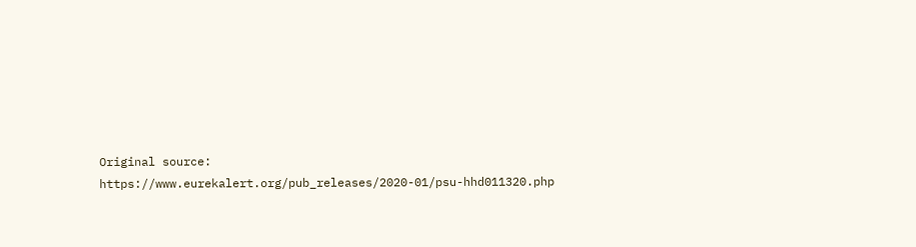Original source: https://www.eurekalert.org/pub_releases/2020-01/psu-hhd011320.php